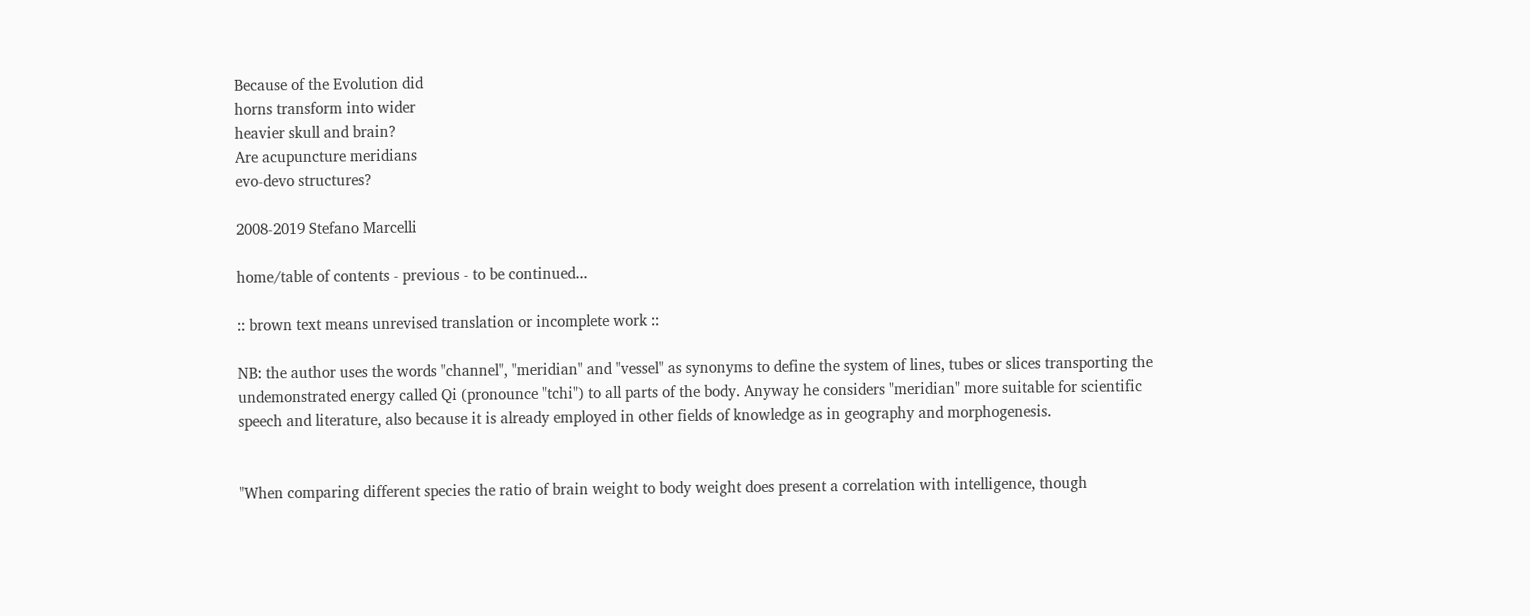Because of the Evolution did
horns transform into wider
heavier skull and brain?
Are acupuncture meridians
evo-devo structures?

2008-2019 Stefano Marcelli

home/table of contents - previous - to be continued...

:: brown text means unrevised translation or incomplete work ::

NB: the author uses the words "channel", "meridian" and "vessel" as synonyms to define the system of lines, tubes or slices transporting the undemonstrated energy called Qi (pronounce "tchi") to all parts of the body. Anyway he considers "meridian" more suitable for scientific speech and literature, also because it is already employed in other fields of knowledge as in geography and morphogenesis.


"When comparing different species the ratio of brain weight to body weight does present a correlation with intelligence, though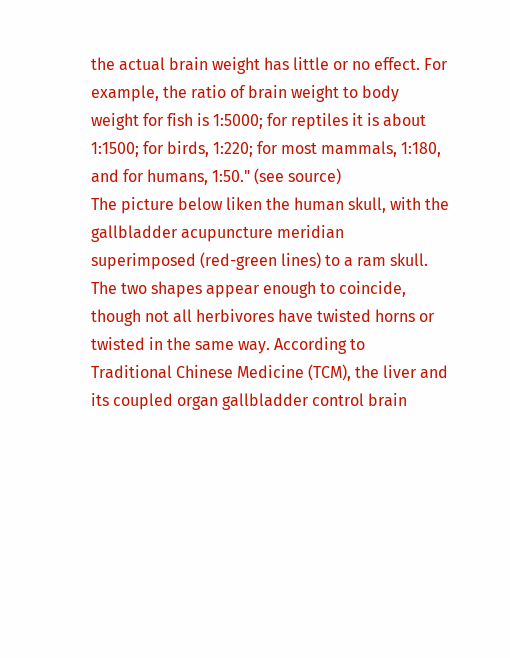the actual brain weight has little or no effect. For example, the ratio of brain weight to body weight for fish is 1:5000; for reptiles it is about 1:1500; for birds, 1:220; for most mammals, 1:180, and for humans, 1:50." (see source)
The picture below liken the human skull, with the gallbladder acupuncture meridian superimposed (red-green lines) to a ram skull. The two shapes appear enough to coincide, though not all herbivores have twisted horns or twisted in the same way. According to Traditional Chinese Medicine (TCM), the liver and its coupled organ gallbladder control brain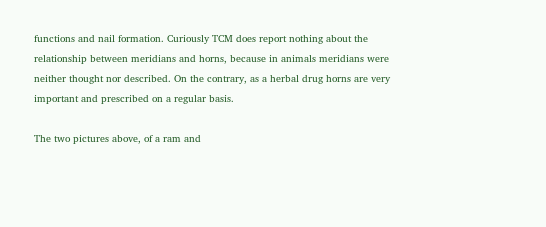functions and nail formation. Curiously TCM does report nothing about the relationship between meridians and horns, because in animals meridians were neither thought nor described. On the contrary, as a herbal drug horns are very important and prescribed on a regular basis.

The two pictures above, of a ram and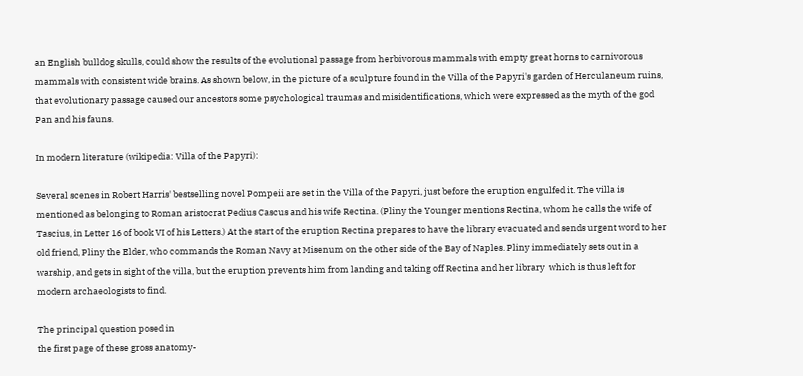an English bulldog skulls, could show the results of the evolutional passage from herbivorous mammals with empty great horns to carnivorous mammals with consistent wide brains. As shown below, in the picture of a sculpture found in the Villa of the Papyri's garden of Herculaneum ruins, that evolutionary passage caused our ancestors some psychological traumas and misidentifications, which were expressed as the myth of the god Pan and his fauns.

In modern literature (wikipedia: Villa of the Papyri):

Several scenes in Robert Harris' bestselling novel Pompeii are set in the Villa of the Papyri, just before the eruption engulfed it. The villa is mentioned as belonging to Roman aristocrat Pedius Cascus and his wife Rectina. (Pliny the Younger mentions Rectina, whom he calls the wife of Tascius, in Letter 16 of book VI of his Letters.) At the start of the eruption Rectina prepares to have the library evacuated and sends urgent word to her old friend, Pliny the Elder, who commands the Roman Navy at Misenum on the other side of the Bay of Naples. Pliny immediately sets out in a warship, and gets in sight of the villa, but the eruption prevents him from landing and taking off Rectina and her library  which is thus left for modern archaeologists to find.

The principal question posed in
the first page of these gross anatomy-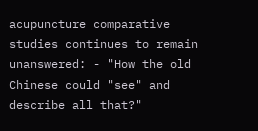acupuncture comparative studies continues to remain unanswered: - "How the old Chinese could "see" and describe all that?"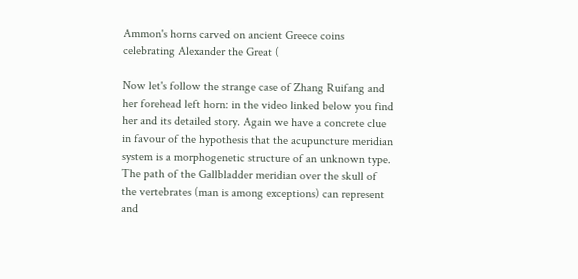Ammon's horns carved on ancient Greece coins celebrating Alexander the Great (

Now let's follow the strange case of Zhang Ruifang and her forehead left horn: in the video linked below you find her and its detailed story. Again we have a concrete clue in favour of the hypothesis that the acupuncture meridian system is a morphogenetic structure of an unknown type. The path of the Gallbladder meridian over the skull of the vertebrates (man is among exceptions) can represent and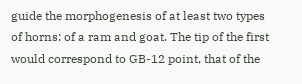guide the morphogenesis of at least two types of horns: of a ram and goat. The tip of the first would correspond to GB-12 point, that of the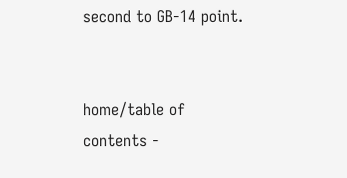second to GB-14 point.


home/table of contents -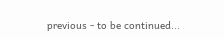previous - to be continued...